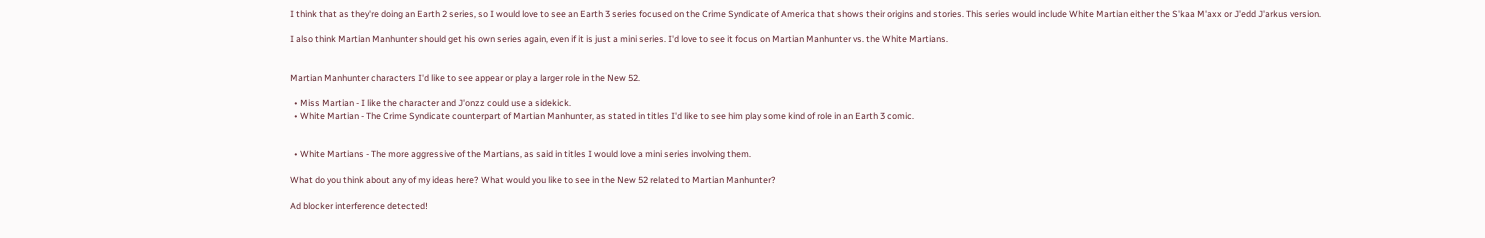I think that as they're doing an Earth 2 series, so I would love to see an Earth 3 series focused on the Crime Syndicate of America that shows their origins and stories. This series would include White Martian either the S'kaa M'axx or J'edd J'arkus version.

I also think Martian Manhunter should get his own series again, even if it is just a mini series. I'd love to see it focus on Martian Manhunter vs. the White Martians.


Martian Manhunter characters I'd like to see appear or play a larger role in the New 52.

  • Miss Martian - I like the character and J'onzz could use a sidekick.
  • White Martian - The Crime Syndicate counterpart of Martian Manhunter, as stated in titles I'd like to see him play some kind of role in an Earth 3 comic.


  • White Martians - The more aggressive of the Martians, as said in titles I would love a mini series involving them.

What do you think about any of my ideas here? What would you like to see in the New 52 related to Martian Manhunter?

Ad blocker interference detected!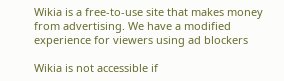Wikia is a free-to-use site that makes money from advertising. We have a modified experience for viewers using ad blockers

Wikia is not accessible if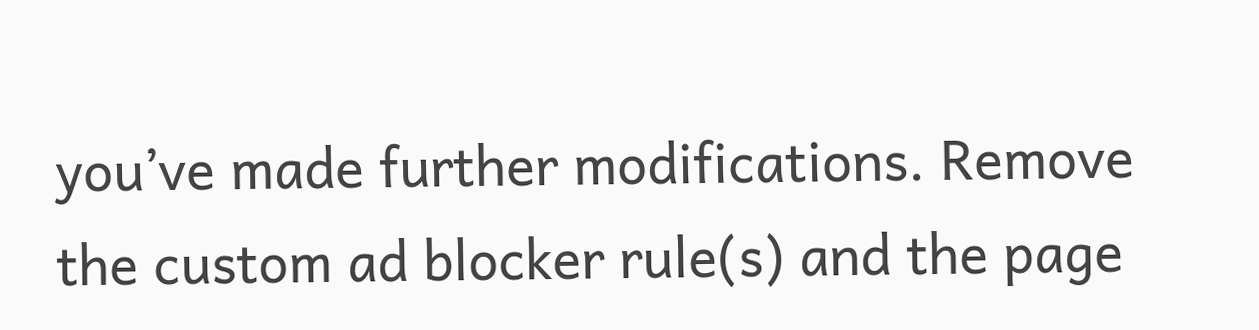you’ve made further modifications. Remove the custom ad blocker rule(s) and the page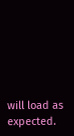will load as expected.